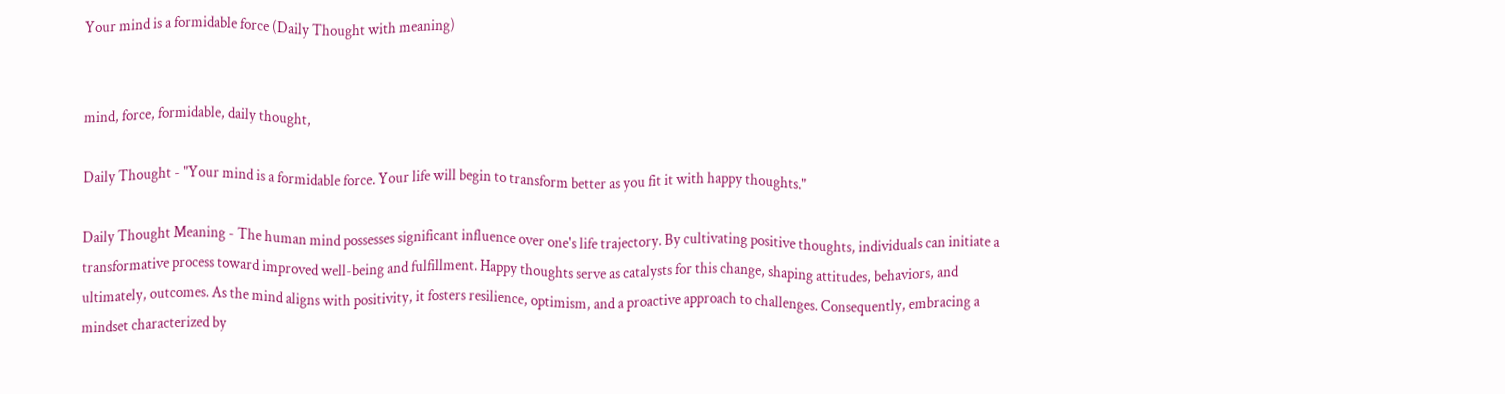Your mind is a formidable force (Daily Thought with meaning)


mind, force, formidable, daily thought,

Daily Thought - "Your mind is a formidable force. Your life will begin to transform better as you fit it with happy thoughts."

Daily Thought Meaning - The human mind possesses significant influence over one's life trajectory. By cultivating positive thoughts, individuals can initiate a transformative process toward improved well-being and fulfillment. Happy thoughts serve as catalysts for this change, shaping attitudes, behaviors, and ultimately, outcomes. As the mind aligns with positivity, it fosters resilience, optimism, and a proactive approach to challenges. Consequently, embracing a mindset characterized by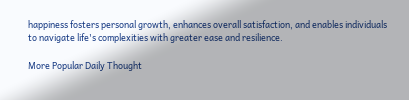happiness fosters personal growth, enhances overall satisfaction, and enables individuals to navigate life's complexities with greater ease and resilience.

More Popular Daily Thought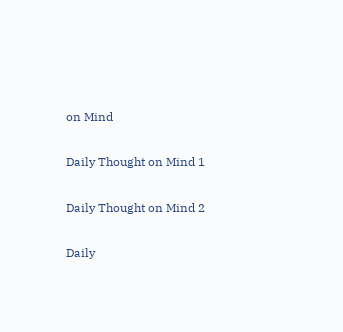on Mind

Daily Thought on Mind 1

Daily Thought on Mind 2

Daily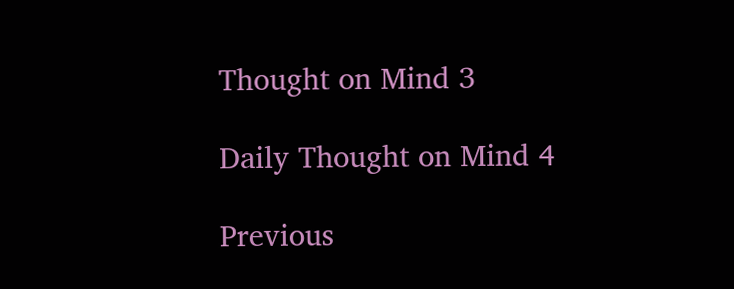Thought on Mind 3

Daily Thought on Mind 4

Previous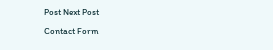Post Next Post

Contact Form